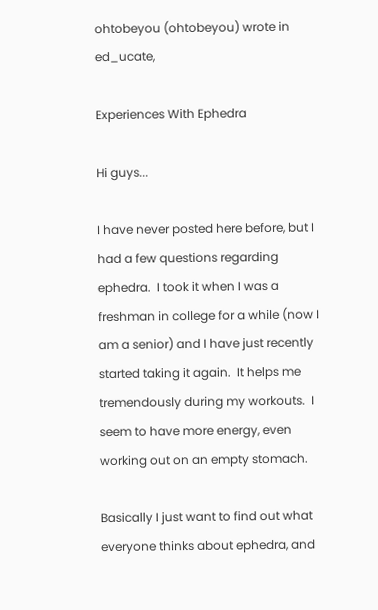ohtobeyou (ohtobeyou) wrote in ed_ucate,

Experiences With Ephedra

Hi guys...

I have never posted here before, but I had a few questions regarding ephedra.  I took it when I was a freshman in college for a while (now I am a senior) and I have just recently started taking it again.  It helps me tremendously during my workouts.  I seem to have more energy, even working out on an empty stomach.

Basically I just want to find out what everyone thinks about ephedra, and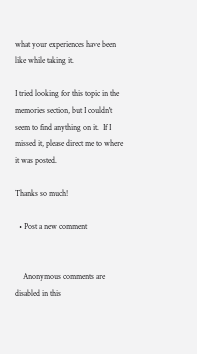what your experiences have been like while taking it.

I tried looking for this topic in the memories section, but I couldn't seem to find anything on it.  If I missed it, please direct me to where it was posted.

Thanks so much!

  • Post a new comment


    Anonymous comments are disabled in this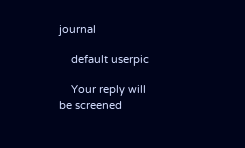journal

    default userpic

    Your reply will be screened